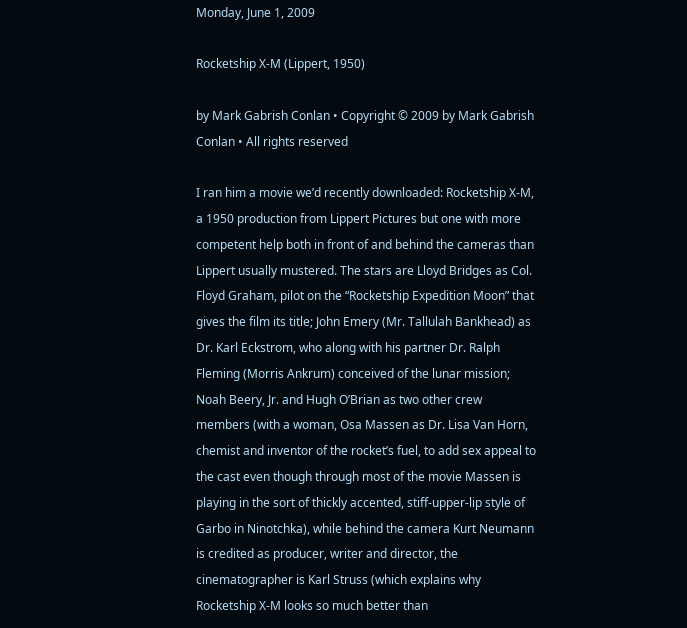Monday, June 1, 2009

Rocketship X-M (Lippert, 1950)

by Mark Gabrish Conlan • Copyright © 2009 by Mark Gabrish Conlan • All rights reserved

I ran him a movie we’d recently downloaded: Rocketship X-M, a 1950 production from Lippert Pictures but one with more competent help both in front of and behind the cameras than Lippert usually mustered. The stars are Lloyd Bridges as Col. Floyd Graham, pilot on the “Rocketship Expedition Moon” that gives the film its title; John Emery (Mr. Tallulah Bankhead) as Dr. Karl Eckstrom, who along with his partner Dr. Ralph Fleming (Morris Ankrum) conceived of the lunar mission; Noah Beery, Jr. and Hugh O’Brian as two other crew members (with a woman, Osa Massen as Dr. Lisa Van Horn, chemist and inventor of the rocket’s fuel, to add sex appeal to the cast even though through most of the movie Massen is playing in the sort of thickly accented, stiff-upper-lip style of Garbo in Ninotchka), while behind the camera Kurt Neumann is credited as producer, writer and director, the cinematographer is Karl Struss (which explains why Rocketship X-M looks so much better than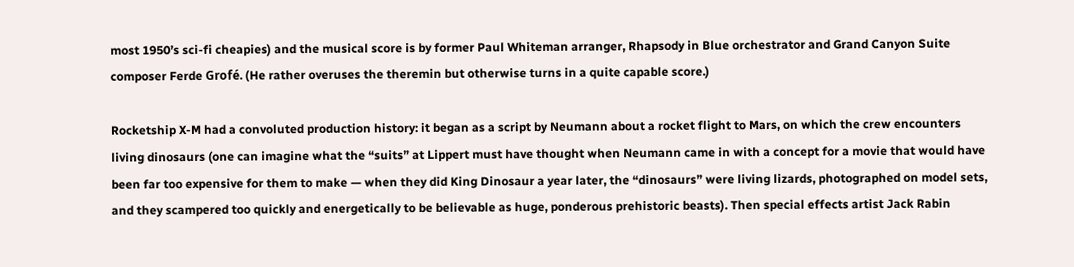most 1950’s sci-fi cheapies) and the musical score is by former Paul Whiteman arranger, Rhapsody in Blue orchestrator and Grand Canyon Suite composer Ferde Grofé. (He rather overuses the theremin but otherwise turns in a quite capable score.)

Rocketship X-M had a convoluted production history: it began as a script by Neumann about a rocket flight to Mars, on which the crew encounters living dinosaurs (one can imagine what the “suits” at Lippert must have thought when Neumann came in with a concept for a movie that would have been far too expensive for them to make — when they did King Dinosaur a year later, the “dinosaurs” were living lizards, photographed on model sets, and they scampered too quickly and energetically to be believable as huge, ponderous prehistoric beasts). Then special effects artist Jack Rabin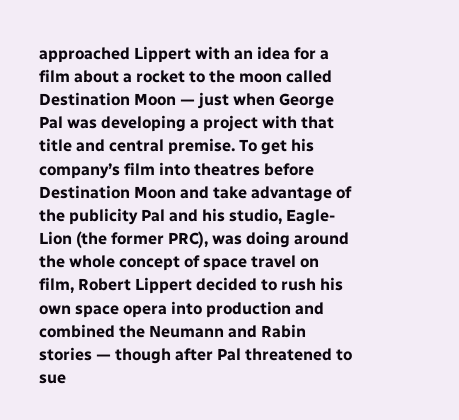approached Lippert with an idea for a film about a rocket to the moon called Destination Moon — just when George Pal was developing a project with that title and central premise. To get his company’s film into theatres before Destination Moon and take advantage of the publicity Pal and his studio, Eagle-Lion (the former PRC), was doing around the whole concept of space travel on film, Robert Lippert decided to rush his own space opera into production and combined the Neumann and Rabin stories — though after Pal threatened to sue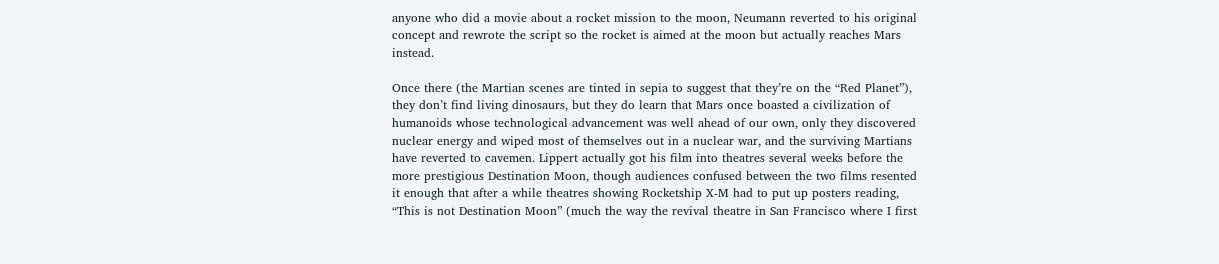anyone who did a movie about a rocket mission to the moon, Neumann reverted to his original concept and rewrote the script so the rocket is aimed at the moon but actually reaches Mars instead.

Once there (the Martian scenes are tinted in sepia to suggest that they’re on the “Red Planet”), they don’t find living dinosaurs, but they do learn that Mars once boasted a civilization of humanoids whose technological advancement was well ahead of our own, only they discovered nuclear energy and wiped most of themselves out in a nuclear war, and the surviving Martians have reverted to cavemen. Lippert actually got his film into theatres several weeks before the more prestigious Destination Moon, though audiences confused between the two films resented it enough that after a while theatres showing Rocketship X-M had to put up posters reading, “This is not Destination Moon” (much the way the revival theatre in San Francisco where I first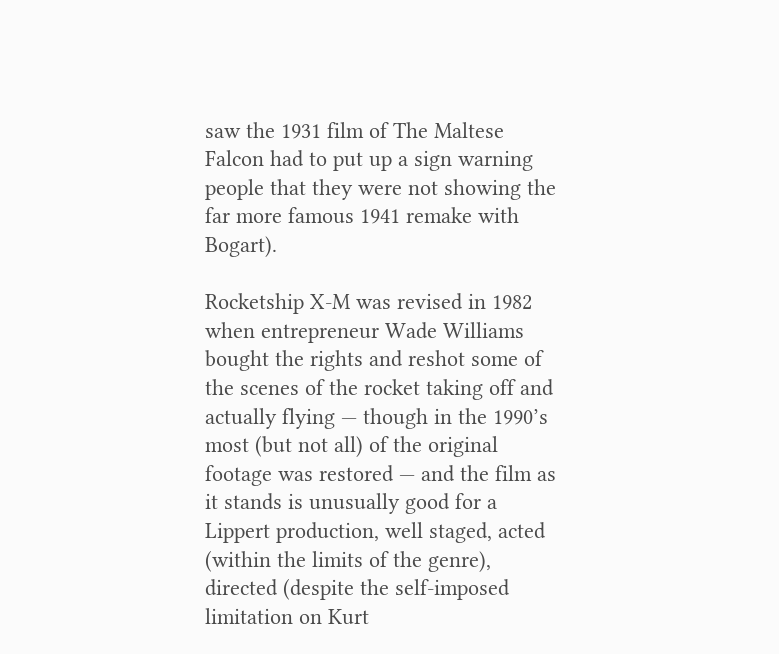saw the 1931 film of The Maltese Falcon had to put up a sign warning people that they were not showing the far more famous 1941 remake with Bogart).

Rocketship X-M was revised in 1982 when entrepreneur Wade Williams bought the rights and reshot some of the scenes of the rocket taking off and actually flying — though in the 1990’s most (but not all) of the original footage was restored — and the film as it stands is unusually good for a Lippert production, well staged, acted (within the limits of the genre), directed (despite the self-imposed limitation on Kurt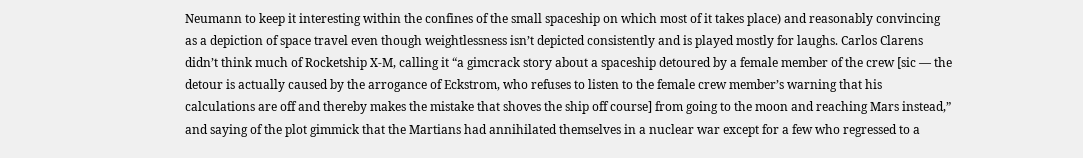Neumann to keep it interesting within the confines of the small spaceship on which most of it takes place) and reasonably convincing as a depiction of space travel even though weightlessness isn’t depicted consistently and is played mostly for laughs. Carlos Clarens didn’t think much of Rocketship X-M, calling it “a gimcrack story about a spaceship detoured by a female member of the crew [sic — the detour is actually caused by the arrogance of Eckstrom, who refuses to listen to the female crew member’s warning that his calculations are off and thereby makes the mistake that shoves the ship off course] from going to the moon and reaching Mars instead,” and saying of the plot gimmick that the Martians had annihilated themselves in a nuclear war except for a few who regressed to a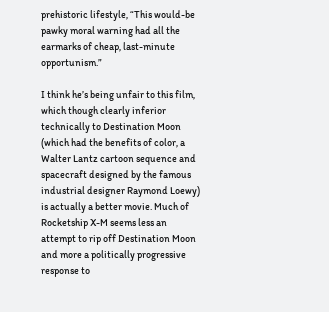prehistoric lifestyle, “This would-be pawky moral warning had all the earmarks of cheap, last-minute opportunism.”

I think he’s being unfair to this film, which though clearly inferior technically to Destination Moon (which had the benefits of color, a Walter Lantz cartoon sequence and spacecraft designed by the famous industrial designer Raymond Loewy) is actually a better movie. Much of Rocketship X-M seems less an attempt to rip off Destination Moon and more a politically progressive response to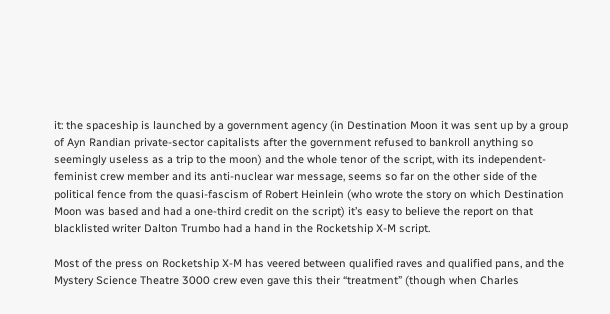it: the spaceship is launched by a government agency (in Destination Moon it was sent up by a group of Ayn Randian private-sector capitalists after the government refused to bankroll anything so seemingly useless as a trip to the moon) and the whole tenor of the script, with its independent-feminist crew member and its anti-nuclear war message, seems so far on the other side of the political fence from the quasi-fascism of Robert Heinlein (who wrote the story on which Destination Moon was based and had a one-third credit on the script) it’s easy to believe the report on that blacklisted writer Dalton Trumbo had a hand in the Rocketship X-M script.

Most of the press on Rocketship X-M has veered between qualified raves and qualified pans, and the Mystery Science Theatre 3000 crew even gave this their “treatment” (though when Charles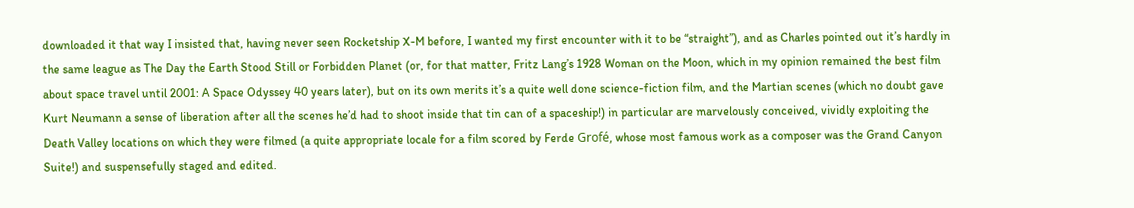downloaded it that way I insisted that, having never seen Rocketship X-M before, I wanted my first encounter with it to be “straight”), and as Charles pointed out it’s hardly in the same league as The Day the Earth Stood Still or Forbidden Planet (or, for that matter, Fritz Lang’s 1928 Woman on the Moon, which in my opinion remained the best film about space travel until 2001: A Space Odyssey 40 years later), but on its own merits it’s a quite well done science-fiction film, and the Martian scenes (which no doubt gave Kurt Neumann a sense of liberation after all the scenes he’d had to shoot inside that tin can of a spaceship!) in particular are marvelously conceived, vividly exploiting the Death Valley locations on which they were filmed (a quite appropriate locale for a film scored by Ferde Grofé, whose most famous work as a composer was the Grand Canyon Suite!) and suspensefully staged and edited.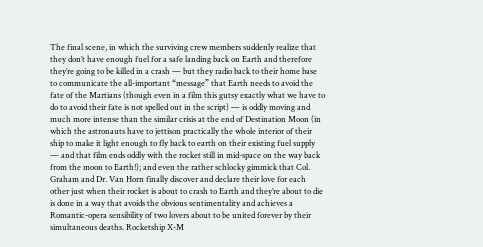The final scene, in which the surviving crew members suddenly realize that they don’t have enough fuel for a safe landing back on Earth and therefore they’re going to be killed in a crash — but they radio back to their home base to communicate the all-important “message” that Earth needs to avoid the fate of the Martians (though even in a film this gutsy exactly what we have to do to avoid their fate is not spelled out in the script) — is oddly moving and much more intense than the similar crisis at the end of Destination Moon (in which the astronauts have to jettison practically the whole interior of their ship to make it light enough to fly back to earth on their existing fuel supply — and that film ends oddly with the rocket still in mid-space on the way back from the moon to Earth!); and even the rather schlocky gimmick that Col. Graham and Dr. Van Horn finally discover and declare their love for each other just when their rocket is about to crash to Earth and they’re about to die is done in a way that avoids the obvious sentimentality and achieves a Romantic-opera sensibility of two lovers about to be united forever by their simultaneous deaths. Rocketship X-M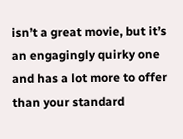isn’t a great movie, but it’s an engagingly quirky one and has a lot more to offer than your standard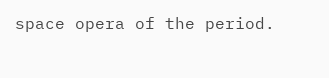space opera of the period.